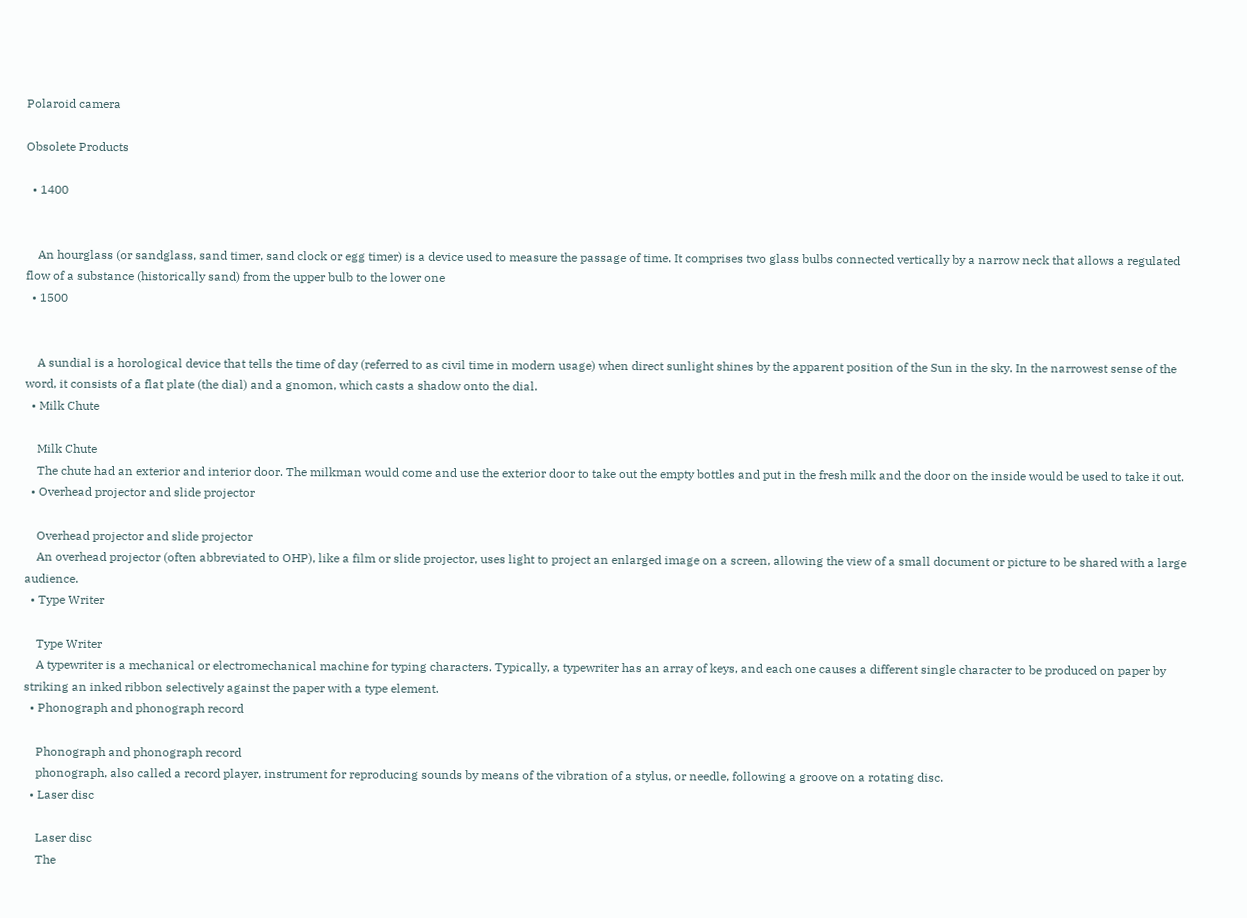Polaroid camera

Obsolete Products

  • 1400


    An hourglass (or sandglass, sand timer, sand clock or egg timer) is a device used to measure the passage of time. It comprises two glass bulbs connected vertically by a narrow neck that allows a regulated flow of a substance (historically sand) from the upper bulb to the lower one
  • 1500


    A sundial is a horological device that tells the time of day (referred to as civil time in modern usage) when direct sunlight shines by the apparent position of the Sun in the sky. In the narrowest sense of the word, it consists of a flat plate (the dial) and a gnomon, which casts a shadow onto the dial.
  • Milk Chute

    Milk Chute
    The chute had an exterior and interior door. The milkman would come and use the exterior door to take out the empty bottles and put in the fresh milk and the door on the inside would be used to take it out.
  • Overhead projector and slide projector

    Overhead projector and slide projector
    An overhead projector (often abbreviated to OHP), like a film or slide projector, uses light to project an enlarged image on a screen, allowing the view of a small document or picture to be shared with a large audience.
  • Type Writer

    Type Writer
    A typewriter is a mechanical or electromechanical machine for typing characters. Typically, a typewriter has an array of keys, and each one causes a different single character to be produced on paper by striking an inked ribbon selectively against the paper with a type element.
  • Phonograph and phonograph record

    Phonograph and phonograph record
    phonograph, also called a record player, instrument for reproducing sounds by means of the vibration of a stylus, or needle, following a groove on a rotating disc.
  • Laser disc

    Laser disc
    The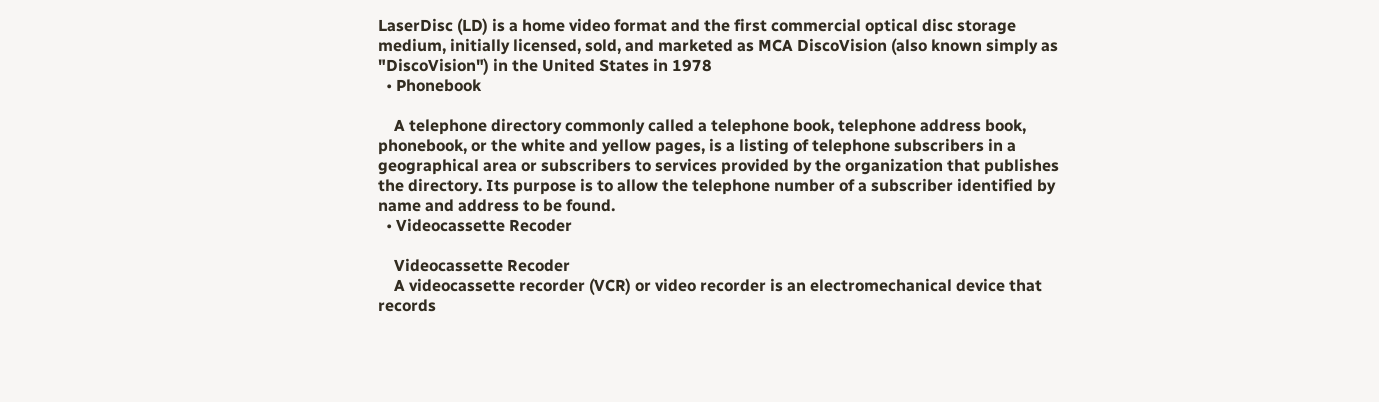LaserDisc (LD) is a home video format and the first commercial optical disc storage medium, initially licensed, sold, and marketed as MCA DiscoVision (also known simply as "DiscoVision") in the United States in 1978
  • Phonebook

    A telephone directory commonly called a telephone book, telephone address book, phonebook, or the white and yellow pages, is a listing of telephone subscribers in a geographical area or subscribers to services provided by the organization that publishes the directory. Its purpose is to allow the telephone number of a subscriber identified by name and address to be found.
  • Videocassette Recoder

    Videocassette Recoder
    A videocassette recorder (VCR) or video recorder is an electromechanical device that records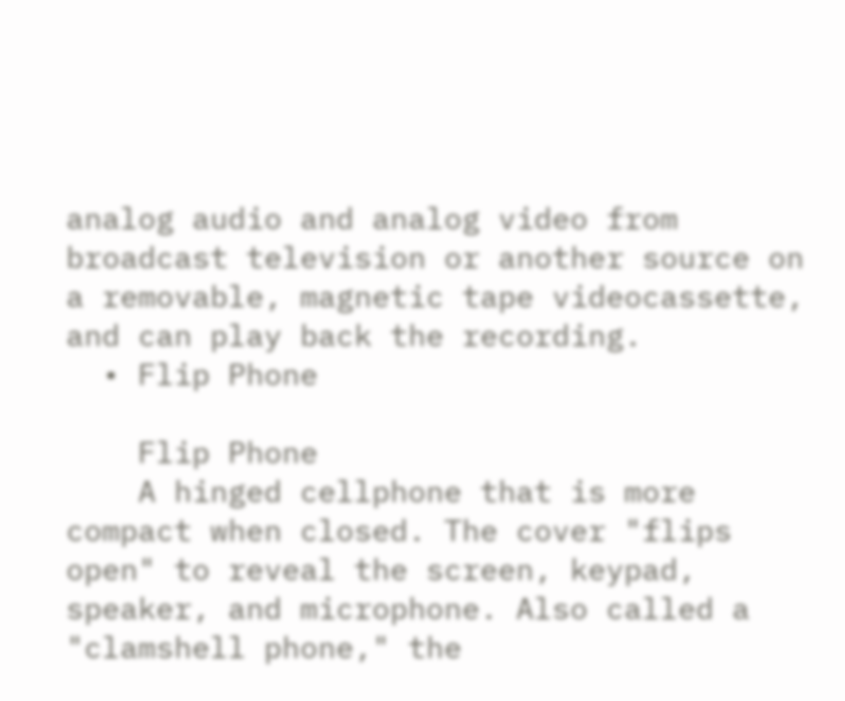analog audio and analog video from broadcast television or another source on a removable, magnetic tape videocassette, and can play back the recording.
  • Flip Phone

    Flip Phone
    A hinged cellphone that is more compact when closed. The cover "flips open" to reveal the screen, keypad, speaker, and microphone. Also called a "clamshell phone," the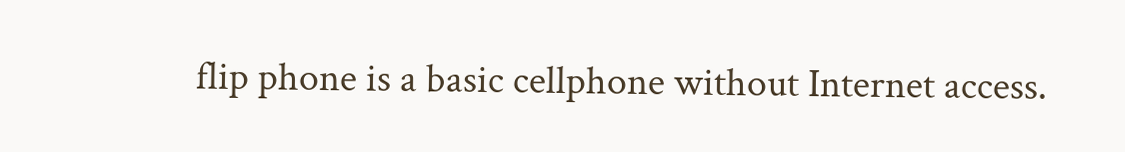flip phone is a basic cellphone without Internet access.